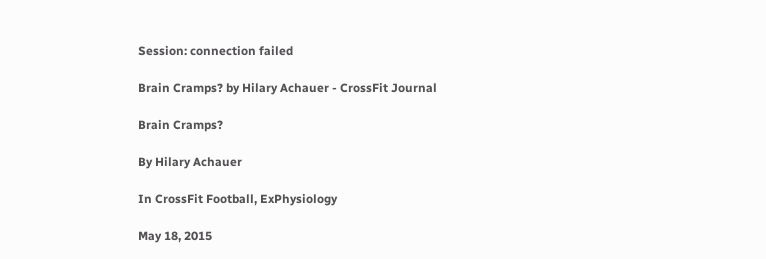Session: connection failed

Brain Cramps? by Hilary Achauer - CrossFit Journal

Brain Cramps?

By Hilary Achauer

In CrossFit Football, ExPhysiology

May 18, 2015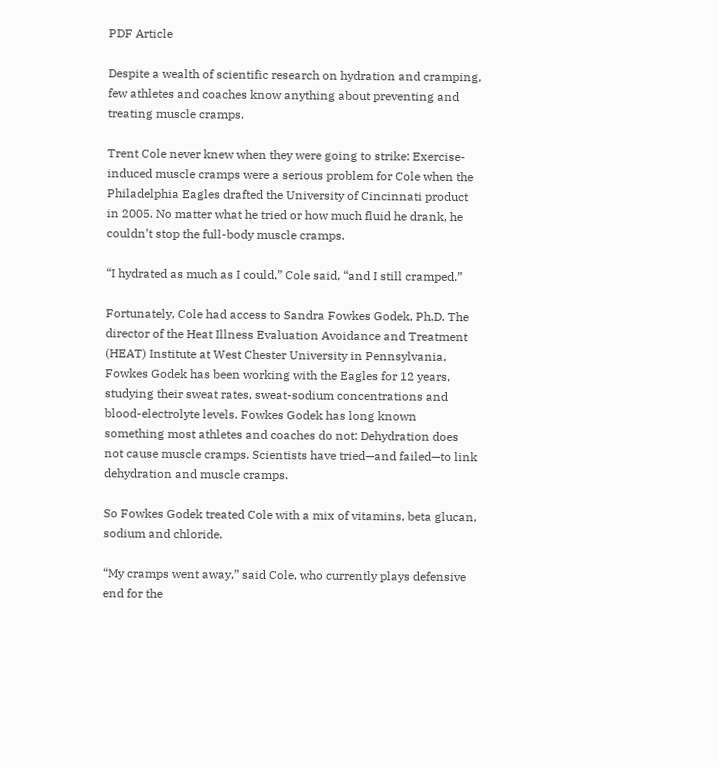PDF Article

Despite a wealth of scientific research on hydration and cramping, few athletes and coaches know anything about preventing and treating muscle cramps.

Trent Cole never knew when they were going to strike: Exercise-induced muscle cramps were a serious problem for Cole when the Philadelphia Eagles drafted the University of Cincinnati product in 2005. No matter what he tried or how much fluid he drank, he couldn’t stop the full-body muscle cramps.

“I hydrated as much as I could,” Cole said, “and I still cramped.”

Fortunately, Cole had access to Sandra Fowkes Godek, Ph.D. The director of the Heat Illness Evaluation Avoidance and Treatment (HEAT) Institute at West Chester University in Pennsylvania, Fowkes Godek has been working with the Eagles for 12 years, studying their sweat rates, sweat-sodium concentrations and blood-electrolyte levels. Fowkes Godek has long known something most athletes and coaches do not: Dehydration does not cause muscle cramps. Scientists have tried—and failed—to link dehydration and muscle cramps.

So Fowkes Godek treated Cole with a mix of vitamins, beta glucan, sodium and chloride.

“My cramps went away,” said Cole, who currently plays defensive end for the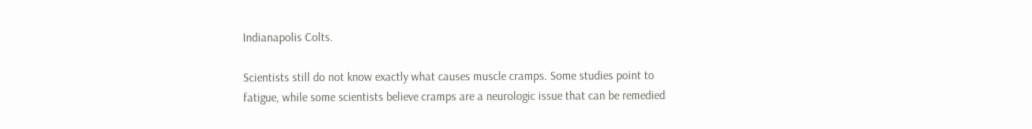Indianapolis Colts.

Scientists still do not know exactly what causes muscle cramps. Some studies point to fatigue, while some scientists believe cramps are a neurologic issue that can be remedied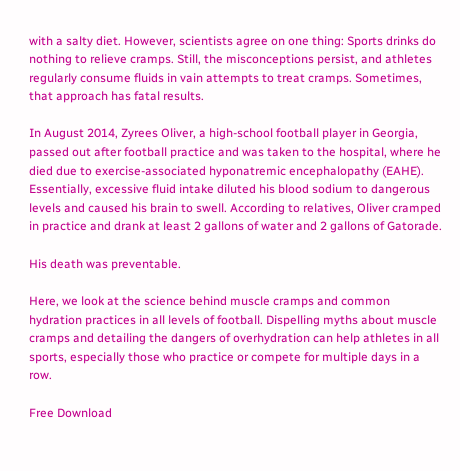with a salty diet. However, scientists agree on one thing: Sports drinks do nothing to relieve cramps. Still, the misconceptions persist, and athletes regularly consume fluids in vain attempts to treat cramps. Sometimes, that approach has fatal results.

In August 2014, Zyrees Oliver, a high-school football player in Georgia, passed out after football practice and was taken to the hospital, where he died due to exercise-associated hyponatremic encephalopathy (EAHE). Essentially, excessive fluid intake diluted his blood sodium to dangerous levels and caused his brain to swell. According to relatives, Oliver cramped in practice and drank at least 2 gallons of water and 2 gallons of Gatorade.

His death was preventable.

Here, we look at the science behind muscle cramps and common hydration practices in all levels of football. Dispelling myths about muscle cramps and detailing the dangers of overhydration can help athletes in all sports, especially those who practice or compete for multiple days in a row.

Free Download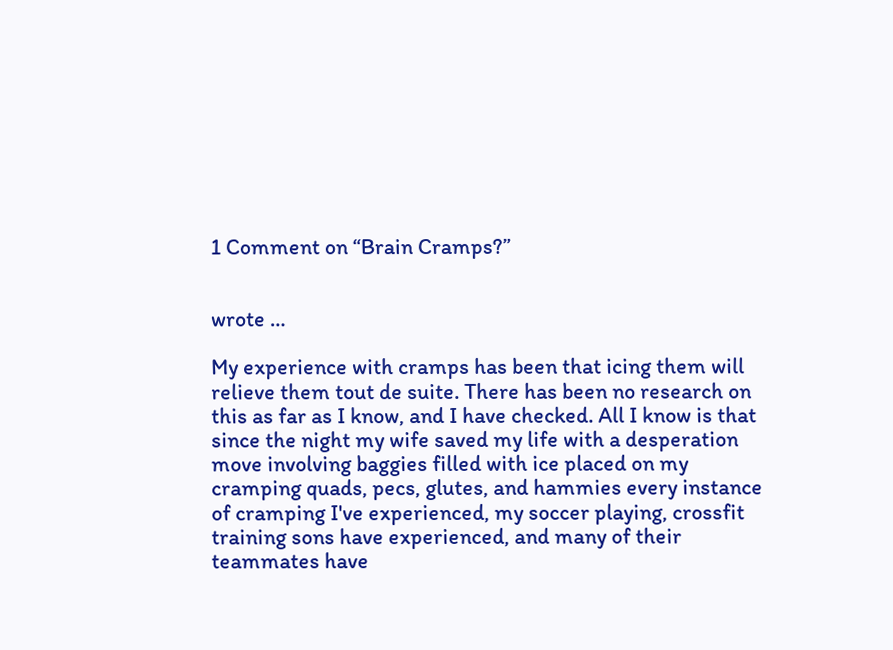1 Comment on “Brain Cramps?”


wrote …

My experience with cramps has been that icing them will relieve them tout de suite. There has been no research on this as far as I know, and I have checked. All I know is that since the night my wife saved my life with a desperation move involving baggies filled with ice placed on my cramping quads, pecs, glutes, and hammies every instance of cramping I've experienced, my soccer playing, crossfit training sons have experienced, and many of their teammates have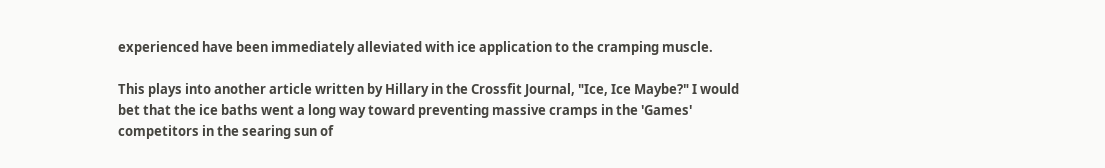experienced have been immediately alleviated with ice application to the cramping muscle.

This plays into another article written by Hillary in the Crossfit Journal, "Ice, Ice Maybe?" I would bet that the ice baths went a long way toward preventing massive cramps in the 'Games' competitors in the searing sun of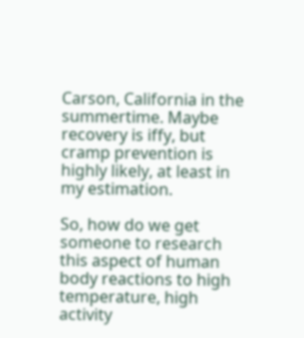Carson, California in the summertime. Maybe recovery is iffy, but cramp prevention is highly likely, at least in my estimation.

So, how do we get someone to research this aspect of human body reactions to high temperature, high activity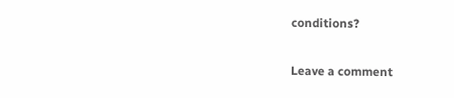conditions?

Leave a comment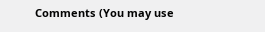Comments (You may use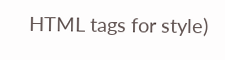HTML tags for style)